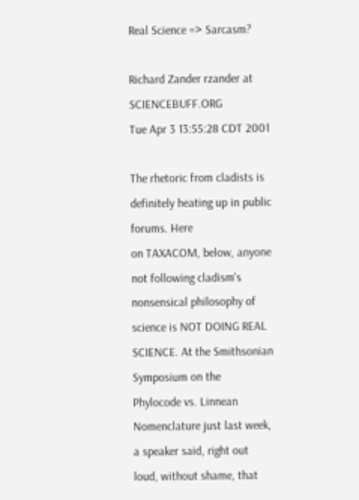Real Science => Sarcasm?

Richard Zander rzander at SCIENCEBUFF.ORG
Tue Apr 3 13:55:28 CDT 2001

The rhetoric from cladists is definitely heating up in public forums. Here
on TAXACOM, below, anyone not following cladism's nonsensical philosophy of
science is NOT DOING REAL SCIENCE. At the Smithsonian Symposium on the
Phylocode vs. Linnean Nomenclature just last week, a speaker said, right out
loud, without shame, that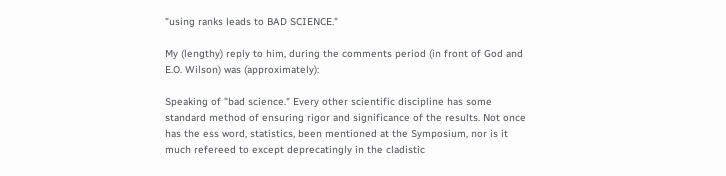"using ranks leads to BAD SCIENCE."

My (lengthy) reply to him, during the comments period (in front of God and
E.O. Wilson) was (approximately):

Speaking of "bad science." Every other scientific discipline has some
standard method of ensuring rigor and significance of the results. Not once
has the ess word, statistics, been mentioned at the Symposium, nor is it
much refereed to except deprecatingly in the cladistic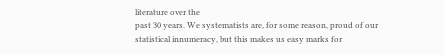literature over the
past 30 years. We systematists are, for some reason, proud of our
statistical innumeracy, but this makes us easy marks for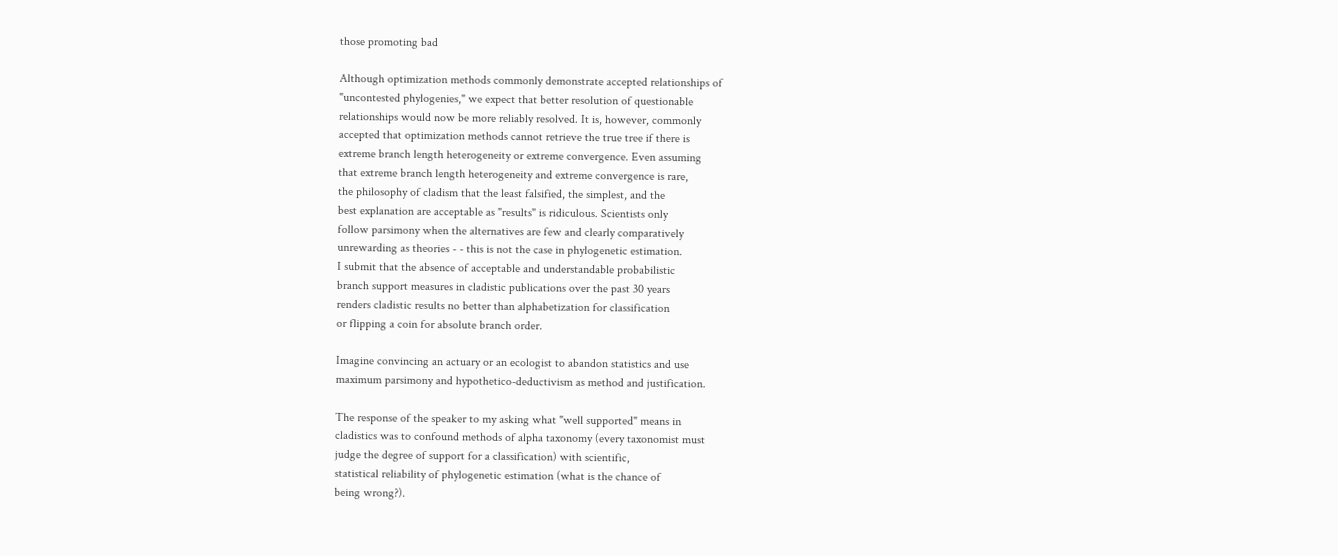those promoting bad

Although optimization methods commonly demonstrate accepted relationships of
"uncontested phylogenies," we expect that better resolution of questionable
relationships would now be more reliably resolved. It is, however, commonly
accepted that optimization methods cannot retrieve the true tree if there is
extreme branch length heterogeneity or extreme convergence. Even assuming
that extreme branch length heterogeneity and extreme convergence is rare,
the philosophy of cladism that the least falsified, the simplest, and the
best explanation are acceptable as "results" is ridiculous. Scientists only
follow parsimony when the alternatives are few and clearly comparatively
unrewarding as theories - - this is not the case in phylogenetic estimation.
I submit that the absence of acceptable and understandable probabilistic
branch support measures in cladistic publications over the past 30 years
renders cladistic results no better than alphabetization for classification
or flipping a coin for absolute branch order.

Imagine convincing an actuary or an ecologist to abandon statistics and use
maximum parsimony and hypothetico-deductivism as method and justification.

The response of the speaker to my asking what "well supported" means in
cladistics was to confound methods of alpha taxonomy (every taxonomist must
judge the degree of support for a classification) with scientific,
statistical reliability of phylogenetic estimation (what is the chance of
being wrong?).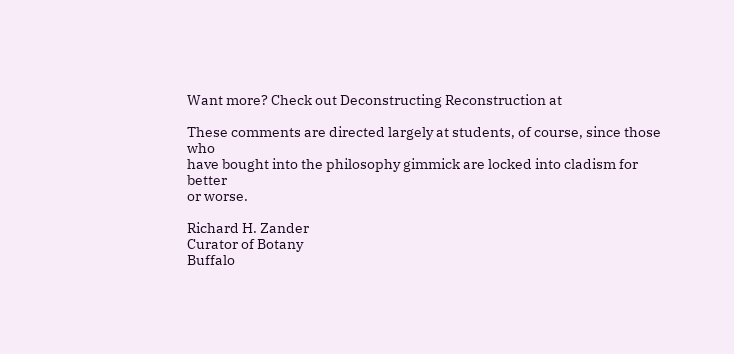Want more? Check out Deconstructing Reconstruction at

These comments are directed largely at students, of course, since those who
have bought into the philosophy gimmick are locked into cladism for better
or worse.

Richard H. Zander
Curator of Botany
Buffalo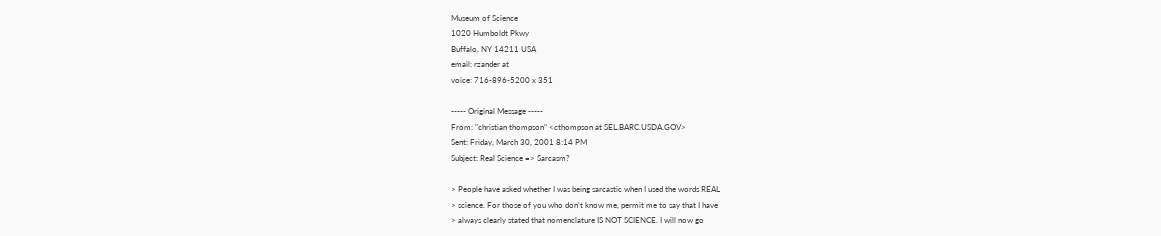Museum of Science
1020 Humboldt Pkwy
Buffalo, NY 14211 USA
email: rzander at
voice: 716-896-5200 x 351

----- Original Message -----
From: "christian thompson" <cthompson at SEL.BARC.USDA.GOV>
Sent: Friday, March 30, 2001 8:14 PM
Subject: Real Science => Sarcasm?

> People have asked whether I was being sarcastic when I used the words REAL
> science. For those of you who don't know me, permit me to say that I have
> always clearly stated that nomenclature IS NOT SCIENCE. I will now go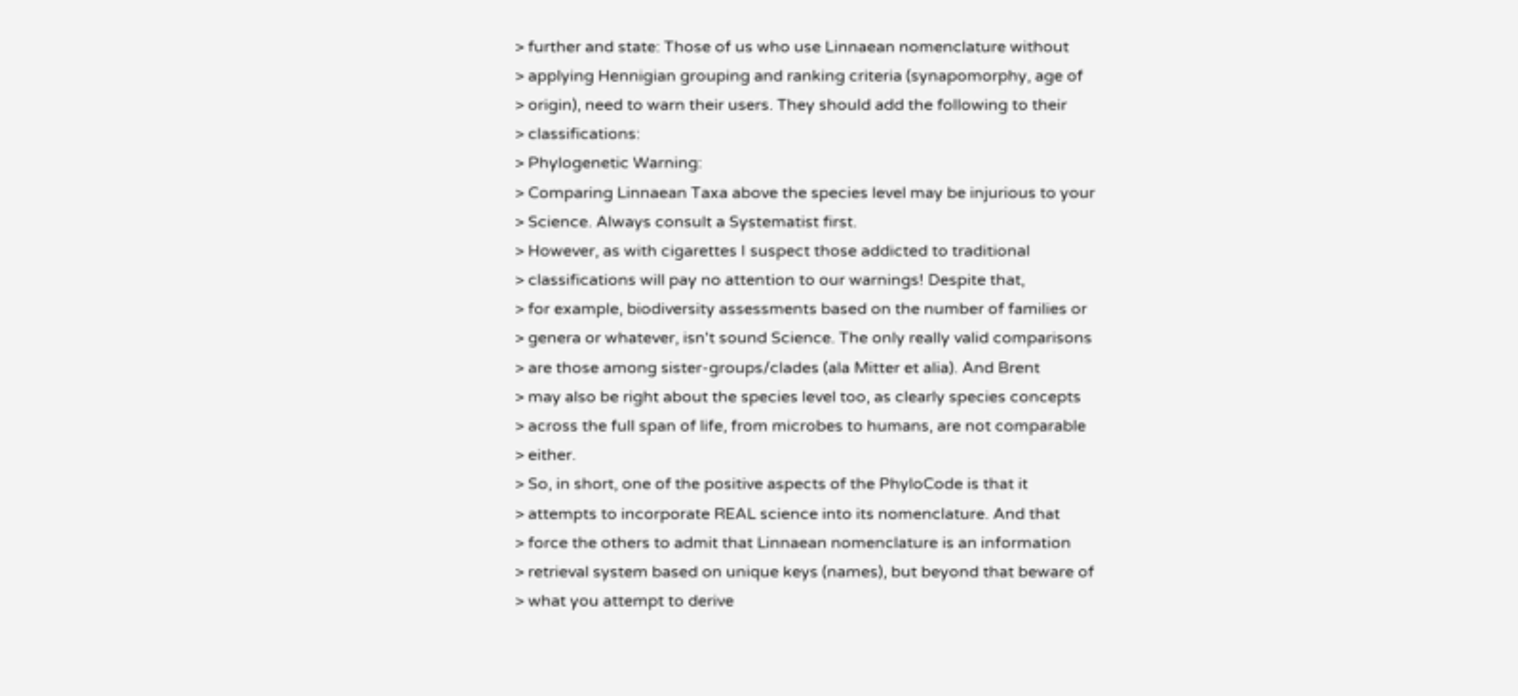> further and state: Those of us who use Linnaean nomenclature without
> applying Hennigian grouping and ranking criteria (synapomorphy, age of
> origin), need to warn their users. They should add the following to their
> classifications:
> Phylogenetic Warning:
> Comparing Linnaean Taxa above the species level may be injurious to your
> Science. Always consult a Systematist first.
> However, as with cigarettes I suspect those addicted to traditional
> classifications will pay no attention to our warnings! Despite that,
> for example, biodiversity assessments based on the number of families or
> genera or whatever, isn't sound Science. The only really valid comparisons
> are those among sister-groups/clades (ala Mitter et alia). And Brent
> may also be right about the species level too, as clearly species concepts
> across the full span of life, from microbes to humans, are not comparable
> either.
> So, in short, one of the positive aspects of the PhyloCode is that it
> attempts to incorporate REAL science into its nomenclature. And that
> force the others to admit that Linnaean nomenclature is an information
> retrieval system based on unique keys (names), but beyond that beware of
> what you attempt to derive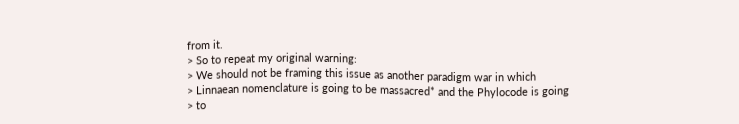from it.
> So to repeat my original warning:
> We should not be framing this issue as another paradigm war in which
> Linnaean nomenclature is going to be massacred* and the Phylocode is going
> to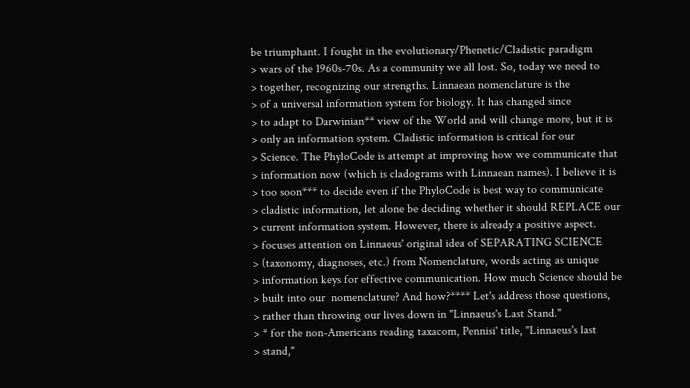be triumphant. I fought in the evolutionary/Phenetic/Cladistic paradigm
> wars of the 1960s-70s. As a community we all lost. So, today we need to
> together, recognizing our strengths. Linnaean nomenclature is the
> of a universal information system for biology. It has changed since
> to adapt to Darwinian** view of the World and will change more, but it is
> only an information system. Cladistic information is critical for our
> Science. The PhyloCode is attempt at improving how we communicate that
> information now (which is cladograms with Linnaean names). I believe it is
> too soon*** to decide even if the PhyloCode is best way to communicate
> cladistic information, let alone be deciding whether it should REPLACE our
> current information system. However, there is already a positive aspect.
> focuses attention on Linnaeus' original idea of SEPARATING SCIENCE
> (taxonomy, diagnoses, etc.) from Nomenclature, words acting as unique
> information keys for effective communication. How much Science should be
> built into our  nomenclature? And how?**** Let's address those questions,
> rather than throwing our lives down in "Linnaeus's Last Stand."
> * for the non-Americans reading taxacom, Pennisi' title, "Linnaeus's last
> stand,"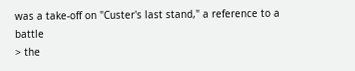was a take-off on "Custer's last stand," a reference to a battle
> the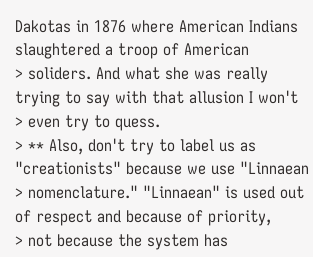Dakotas in 1876 where American Indians slaughtered a troop of American
> soliders. And what she was really trying to say with that allusion I won't
> even try to quess.
> ** Also, don't try to label us as "creationists" because we use "Linnaean
> nomenclature." "Linnaean" is used out of respect and because of priority,
> not because the system has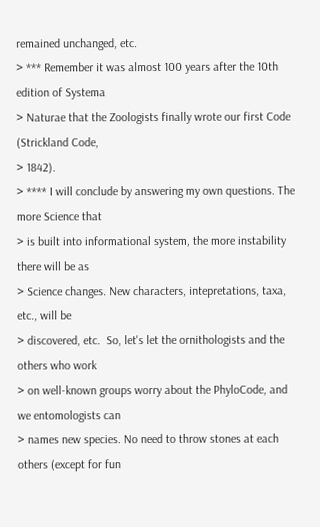remained unchanged, etc.
> *** Remember it was almost 100 years after the 10th edition of Systema
> Naturae that the Zoologists finally wrote our first Code (Strickland Code,
> 1842).
> **** I will conclude by answering my own questions. The more Science that
> is built into informational system, the more instability there will be as
> Science changes. New characters, intepretations, taxa, etc., will be
> discovered, etc.  So, let's let the ornithologists and the others who work
> on well-known groups worry about the PhyloCode, and we entomologists can
> names new species. No need to throw stones at each others (except for fun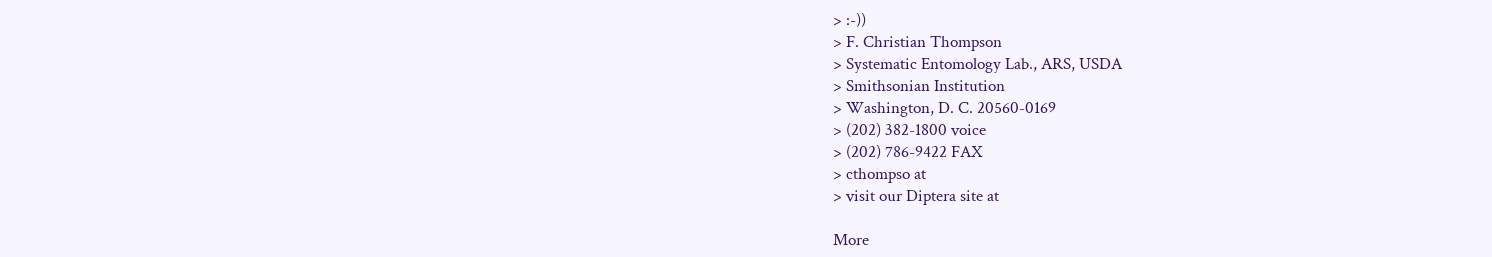> :-))
> F. Christian Thompson
> Systematic Entomology Lab., ARS, USDA
> Smithsonian Institution
> Washington, D. C. 20560-0169
> (202) 382-1800 voice
> (202) 786-9422 FAX
> cthompso at
> visit our Diptera site at

More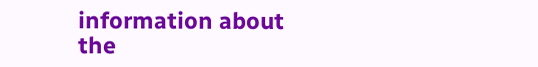information about the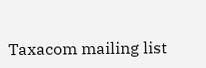Taxacom mailing list